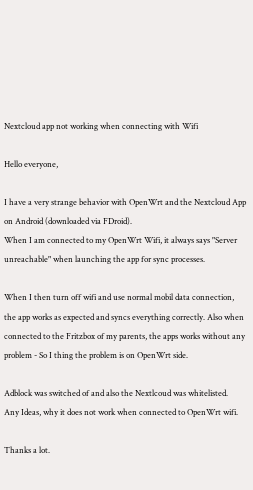Nextcloud app not working when connecting with Wifi

Hello everyone,

I have a very strange behavior with OpenWrt and the Nextcloud App on Android (downloaded via FDroid).
When I am connected to my OpenWrt Wifi, it always says "Server unreachable" when launching the app for sync processes.

When I then turn off wifi and use normal mobil data connection, the app works as expected and syncs everything correctly. Also when connected to the Fritzbox of my parents, the apps works without any problem - So I thing the problem is on OpenWrt side.

Adblock was switched of and also the Nextlcoud was whitelisted.
Any Ideas, why it does not work when connected to OpenWrt wifi.

Thanks a lot.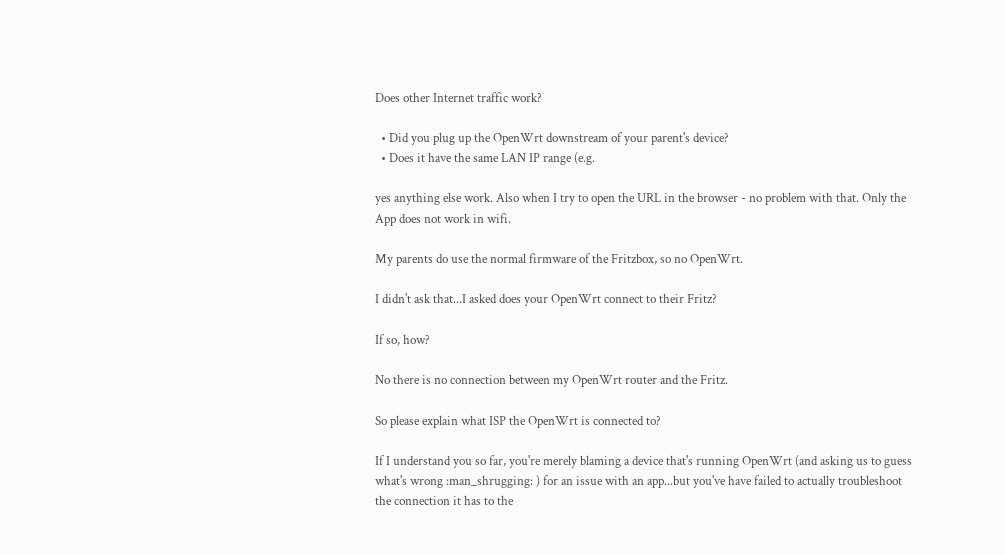Does other Internet traffic work?

  • Did you plug up the OpenWrt downstream of your parent's device?
  • Does it have the same LAN IP range (e.g.

yes anything else work. Also when I try to open the URL in the browser - no problem with that. Only the App does not work in wifi.

My parents do use the normal firmware of the Fritzbox, so no OpenWrt.

I didn't ask that...I asked does your OpenWrt connect to their Fritz?

If so, how?

No there is no connection between my OpenWrt router and the Fritz.

So please explain what ISP the OpenWrt is connected to?

If I understand you so far, you're merely blaming a device that's running OpenWrt (and asking us to guess what's wrong :man_shrugging: ) for an issue with an app...but you've have failed to actually troubleshoot the connection it has to the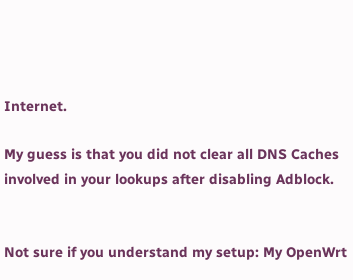Internet.

My guess is that you did not clear all DNS Caches involved in your lookups after disabling Adblock.


Not sure if you understand my setup: My OpenWrt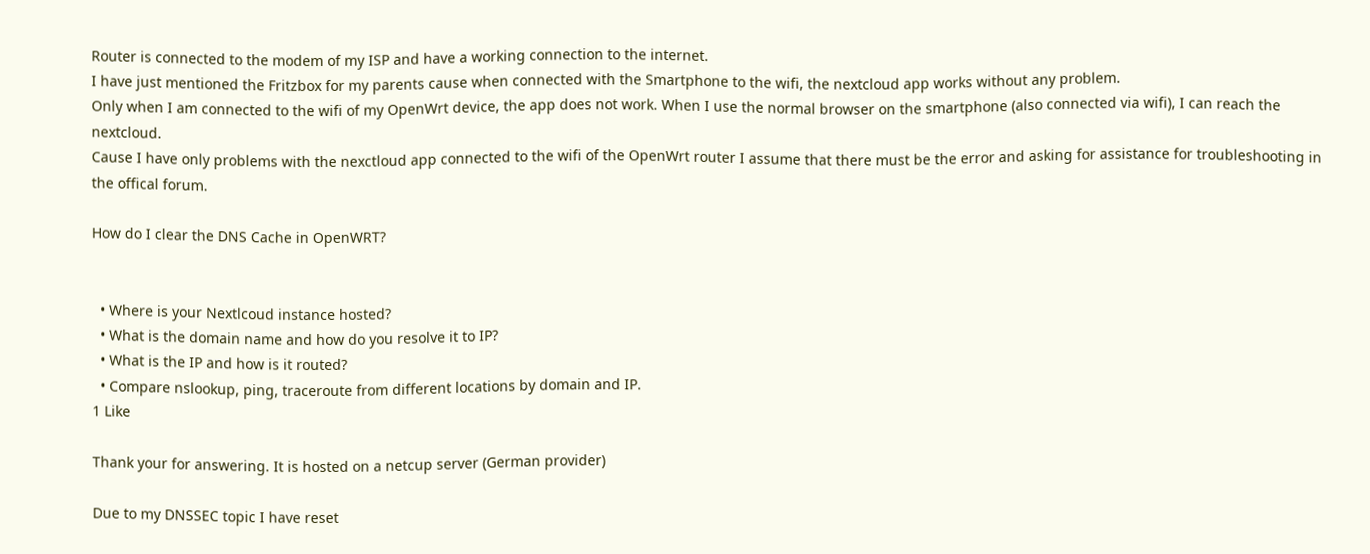Router is connected to the modem of my ISP and have a working connection to the internet.
I have just mentioned the Fritzbox for my parents cause when connected with the Smartphone to the wifi, the nextcloud app works without any problem.
Only when I am connected to the wifi of my OpenWrt device, the app does not work. When I use the normal browser on the smartphone (also connected via wifi), I can reach the nextcloud.
Cause I have only problems with the nexctloud app connected to the wifi of the OpenWrt router I assume that there must be the error and asking for assistance for troubleshooting in the offical forum.

How do I clear the DNS Cache in OpenWRT?


  • Where is your Nextlcoud instance hosted?
  • What is the domain name and how do you resolve it to IP?
  • What is the IP and how is it routed?
  • Compare nslookup, ping, traceroute from different locations by domain and IP.
1 Like

Thank your for answering. It is hosted on a netcup server (German provider)

Due to my DNSSEC topic I have reset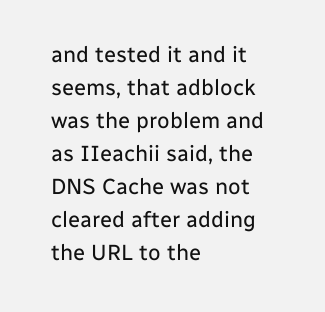and tested it and it seems, that adblock was the problem and as IIeachii said, the DNS Cache was not cleared after adding the URL to the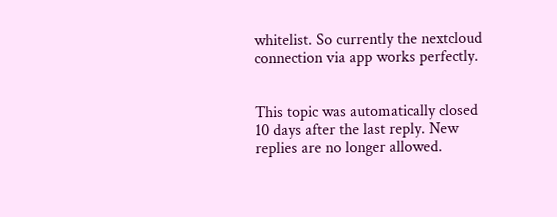whitelist. So currently the nextcloud connection via app works perfectly.


This topic was automatically closed 10 days after the last reply. New replies are no longer allowed.